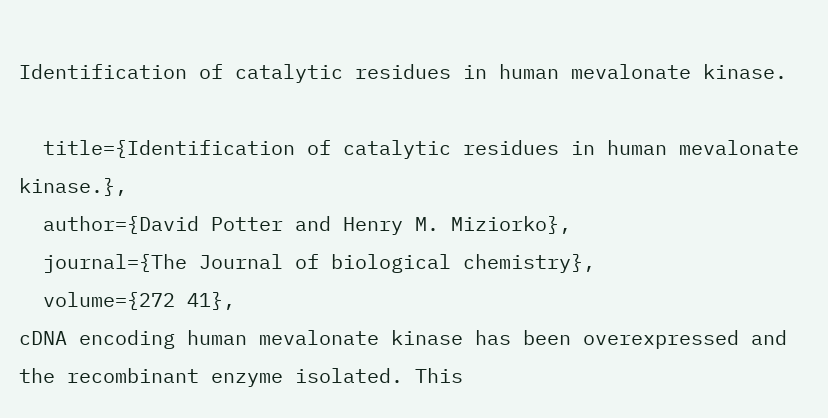Identification of catalytic residues in human mevalonate kinase.

  title={Identification of catalytic residues in human mevalonate kinase.},
  author={David Potter and Henry M. Miziorko},
  journal={The Journal of biological chemistry},
  volume={272 41},
cDNA encoding human mevalonate kinase has been overexpressed and the recombinant enzyme isolated. This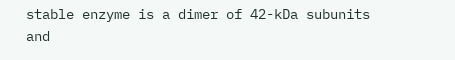stable enzyme is a dimer of 42-kDa subunits and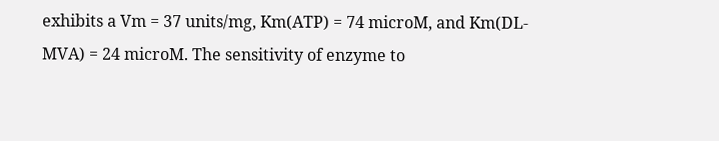exhibits a Vm = 37 units/mg, Km(ATP) = 74 microM, and Km(DL-MVA) = 24 microM. The sensitivity of enzyme to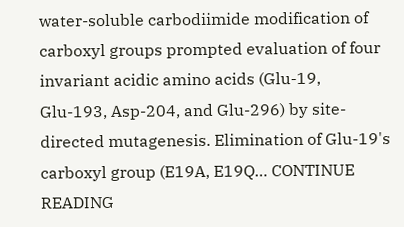water-soluble carbodiimide modification of carboxyl groups prompted evaluation of four invariant acidic amino acids (Glu-19, Glu-193, Asp-204, and Glu-296) by site-directed mutagenesis. Elimination of Glu-19's carboxyl group (E19A, E19Q… CONTINUE READING